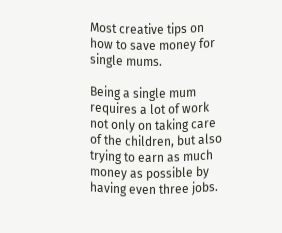Most creative tips on how to save money for single mums.

Being a single mum requires a lot of work not only on taking care of the children, but also trying to earn as much money as possible by having even three jobs.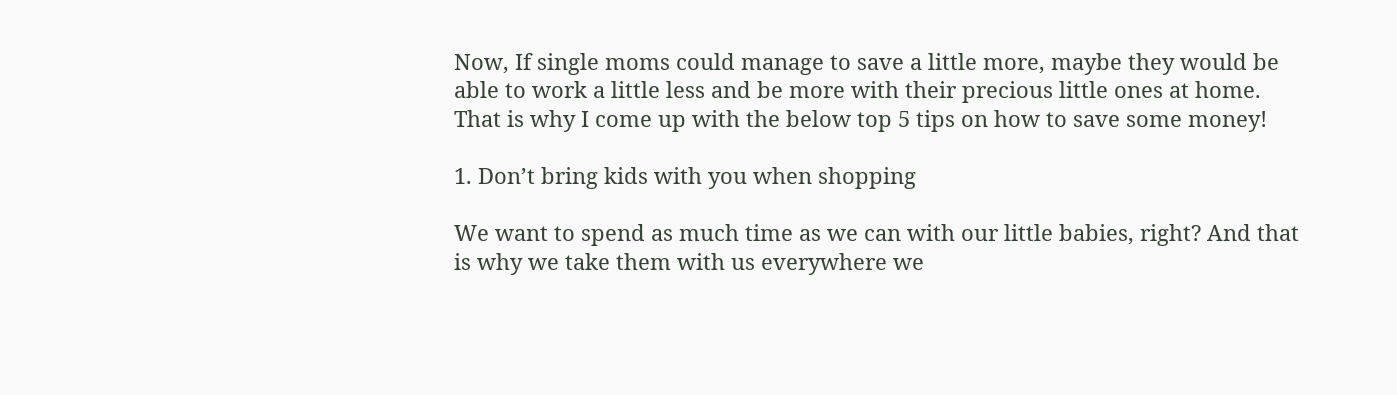Now, If single moms could manage to save a little more, maybe they would be able to work a little less and be more with their precious little ones at home. That is why I come up with the below top 5 tips on how to save some money!

1. Don’t bring kids with you when shopping

We want to spend as much time as we can with our little babies, right? And that is why we take them with us everywhere we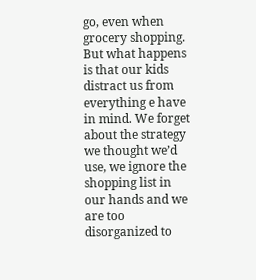go, even when grocery shopping. But what happens is that our kids distract us from everything e have in mind. We forget about the strategy we thought we’d use, we ignore the shopping list in our hands and we are too disorganized to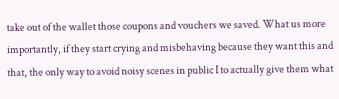take out of the wallet those coupons and vouchers we saved. What us more importantly, if they start crying and misbehaving because they want this and that, the only way to avoid noisy scenes in public I to actually give them what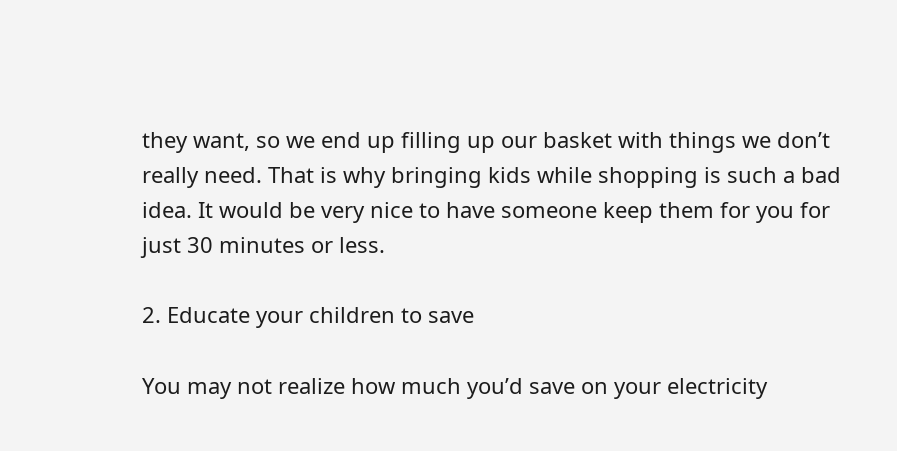they want, so we end up filling up our basket with things we don’t really need. That is why bringing kids while shopping is such a bad idea. It would be very nice to have someone keep them for you for just 30 minutes or less.

2. Educate your children to save

You may not realize how much you’d save on your electricity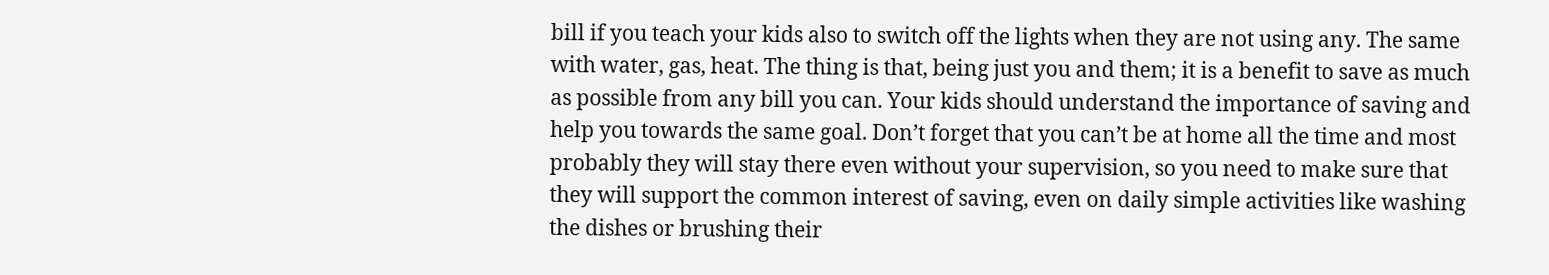bill if you teach your kids also to switch off the lights when they are not using any. The same with water, gas, heat. The thing is that, being just you and them; it is a benefit to save as much as possible from any bill you can. Your kids should understand the importance of saving and help you towards the same goal. Don’t forget that you can’t be at home all the time and most probably they will stay there even without your supervision, so you need to make sure that they will support the common interest of saving, even on daily simple activities like washing the dishes or brushing their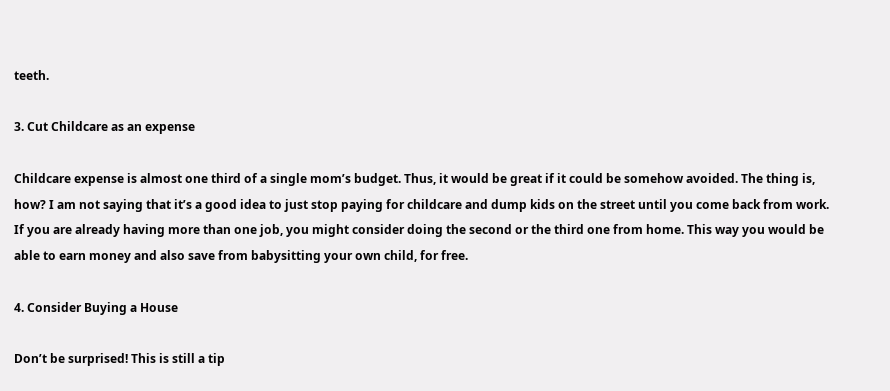teeth.

3. Cut Childcare as an expense

Childcare expense is almost one third of a single mom’s budget. Thus, it would be great if it could be somehow avoided. The thing is, how? I am not saying that it’s a good idea to just stop paying for childcare and dump kids on the street until you come back from work. If you are already having more than one job, you might consider doing the second or the third one from home. This way you would be able to earn money and also save from babysitting your own child, for free.

4. Consider Buying a House

Don’t be surprised! This is still a tip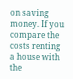on saving money. If you compare the costs renting a house with the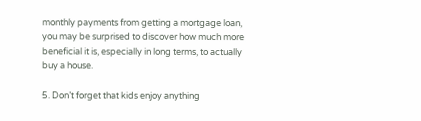monthly payments from getting a mortgage loan, you may be surprised to discover how much more beneficial it is, especially in long terms, to actually buy a house.

5. Don’t forget that kids enjoy anything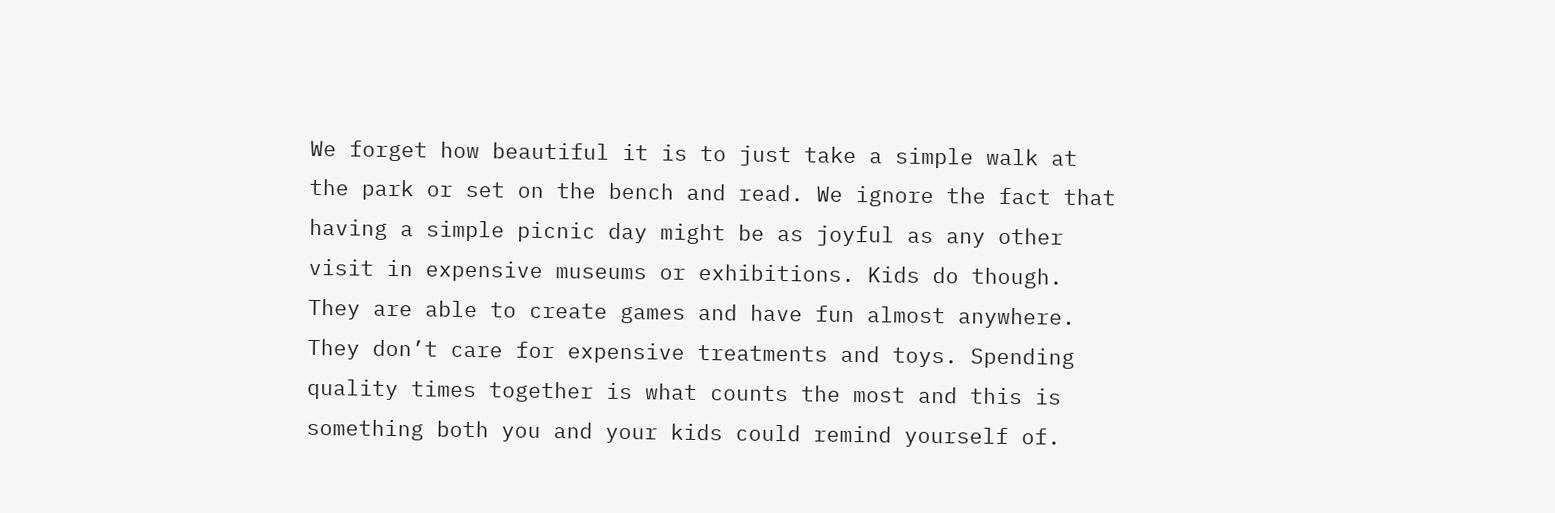We forget how beautiful it is to just take a simple walk at the park or set on the bench and read. We ignore the fact that having a simple picnic day might be as joyful as any other visit in expensive museums or exhibitions. Kids do though. They are able to create games and have fun almost anywhere. They don’t care for expensive treatments and toys. Spending quality times together is what counts the most and this is something both you and your kids could remind yourself of.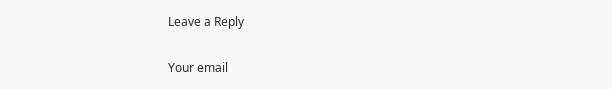Leave a Reply

Your email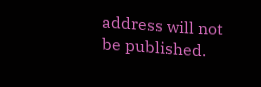address will not be published.